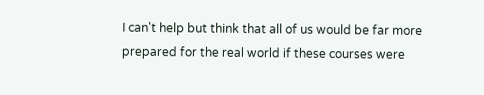I can't help but think that all of us would be far more prepared for the real world if these courses were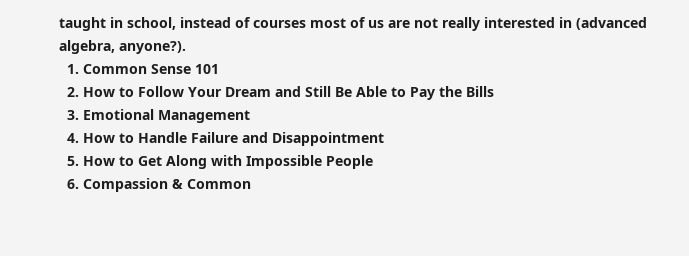taught in school, instead of courses most of us are not really interested in (advanced algebra, anyone?).
  1. Common Sense 101
  2. How to Follow Your Dream and Still Be Able to Pay the Bills
  3. Emotional Management
  4. How to Handle Failure and Disappointment
  5. How to Get Along with Impossible People
  6. Compassion & Common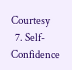Courtesy
  7. Self-Confidence